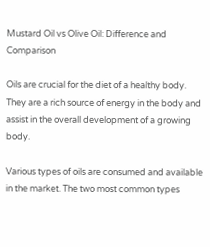Mustard Oil vs Olive Oil: Difference and Comparison

Oils are crucial for the diet of a healthy body. They are a rich source of energy in the body and assist in the overall development of a growing body.

Various types of oils are consumed and available in the market. The two most common types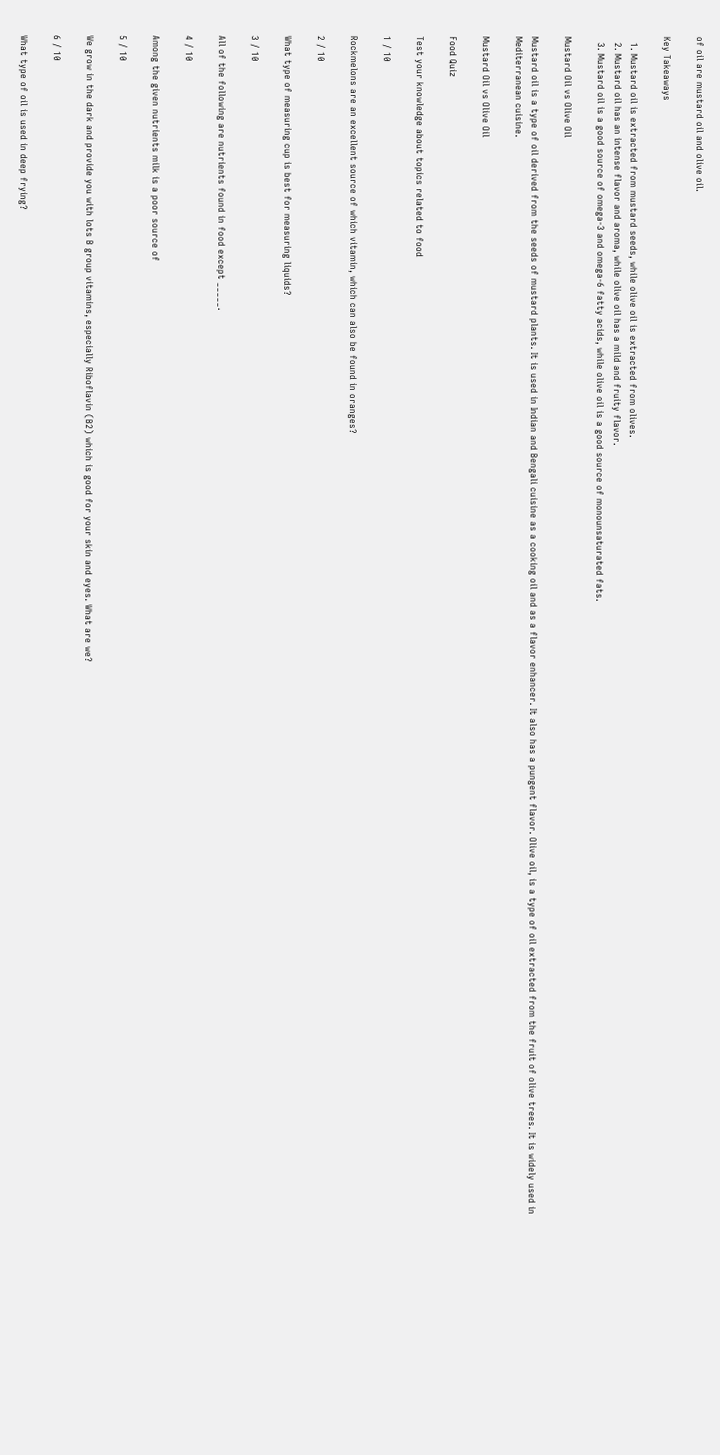of oil are mustard oil and olive oil.

Key Takeaways

  1. Mustard oil is extracted from mustard seeds, while olive oil is extracted from olives.
  2. Mustard oil has an intense flavor and aroma, while olive oil has a mild and fruity flavor.
  3. Mustard oil is a good source of omega-3 and omega-6 fatty acids, while olive oil is a good source of monounsaturated fats.

Mustard Oil vs Olive Oil

Mustard oil is a type of oil derived from the seeds of mustard plants. It is used in Indian and Bengali cuisine as a cooking oil and as a flavor enhancer. It also has a pungent flavor. Olive oil, is a type of oil extracted from the fruit of olive trees. It is widely used in Mediterranean cuisine.

Mustard Oil vs Olive Oil

Food Quiz

Test your knowledge about topics related to food

1 / 10

Rockmelons are an excellent source of which vitamin, which can also be found in oranges?

2 / 10

What type of measuring cup is best for measuring liquids?

3 / 10

All of the following are nutrients found in food except _____.

4 / 10

Among the given nutrients milk is a poor source of

5 / 10

We grow in the dark and provide you with lots B group vitamins, especially Riboflavin (B2) which is good for your skin and eyes. What are we?

6 / 10

What type of oil is used in deep frying?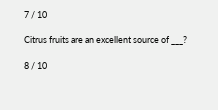7 / 10

Citrus fruits are an excellent source of ___?

8 / 10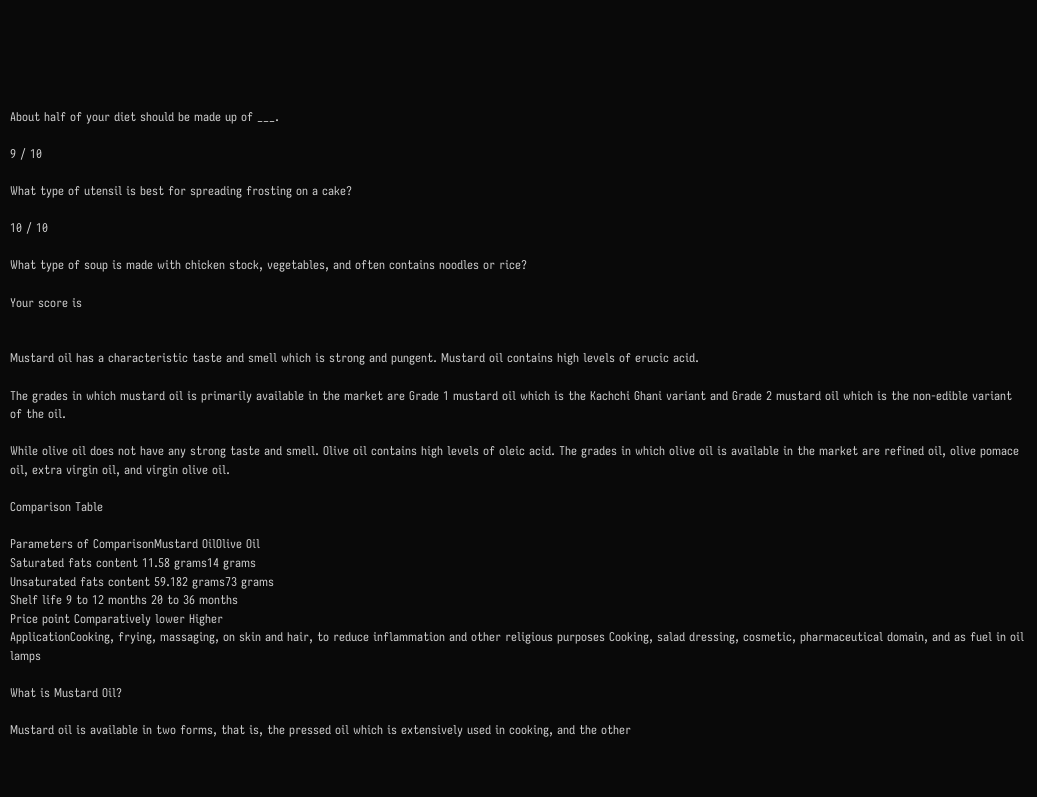About half of your diet should be made up of ___.

9 / 10

What type of utensil is best for spreading frosting on a cake?

10 / 10

What type of soup is made with chicken stock, vegetables, and often contains noodles or rice?

Your score is


Mustard oil has a characteristic taste and smell which is strong and pungent. Mustard oil contains high levels of erucic acid.

The grades in which mustard oil is primarily available in the market are Grade 1 mustard oil which is the Kachchi Ghani variant and Grade 2 mustard oil which is the non-edible variant of the oil.

While olive oil does not have any strong taste and smell. Olive oil contains high levels of oleic acid. The grades in which olive oil is available in the market are refined oil, olive pomace oil, extra virgin oil, and virgin olive oil.

Comparison Table

Parameters of ComparisonMustard OilOlive Oil
Saturated fats content 11.58 grams14 grams
Unsaturated fats content 59.182 grams73 grams
Shelf life 9 to 12 months 20 to 36 months
Price point Comparatively lower Higher
ApplicationCooking, frying, massaging, on skin and hair, to reduce inflammation and other religious purposes Cooking, salad dressing, cosmetic, pharmaceutical domain, and as fuel in oil lamps

What is Mustard Oil?

Mustard oil is available in two forms, that is, the pressed oil which is extensively used in cooking, and the other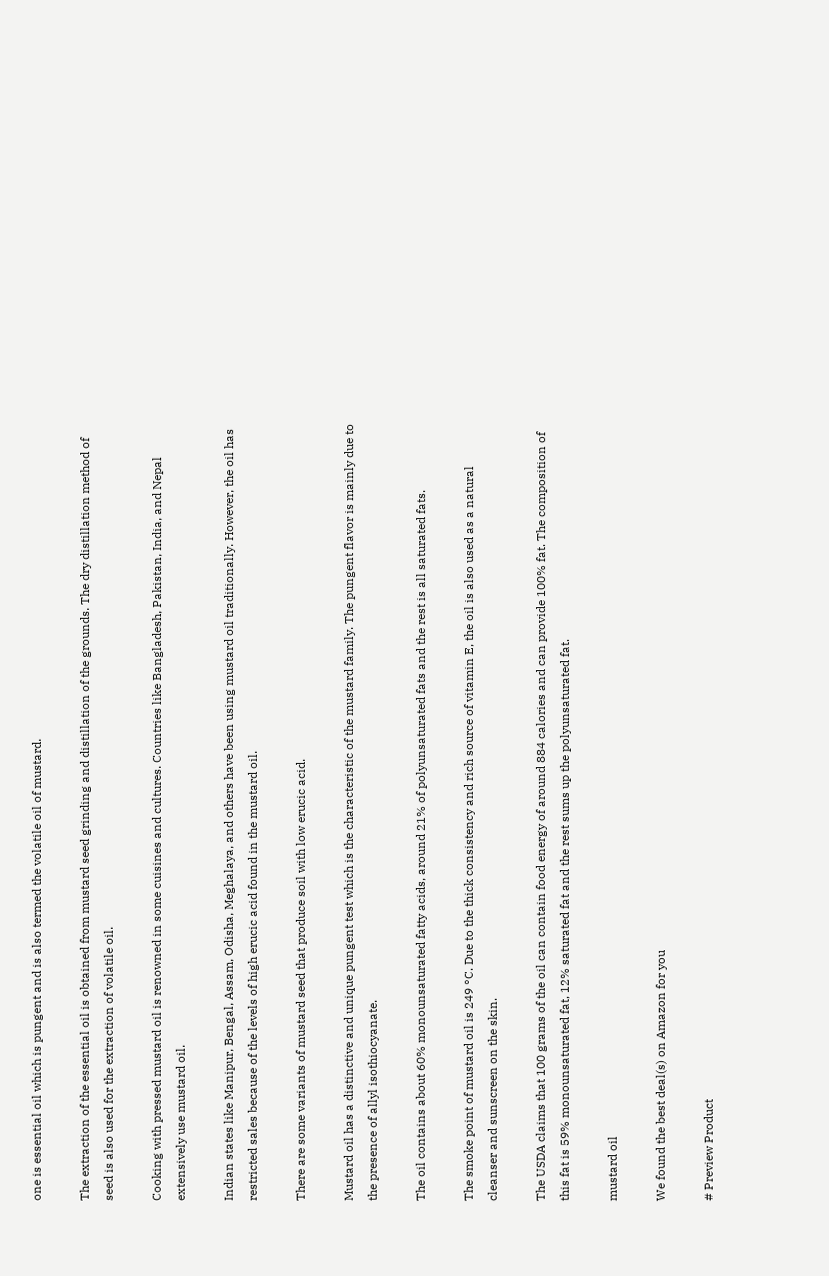one is essential oil which is pungent and is also termed the volatile oil of mustard.

The extraction of the essential oil is obtained from mustard seed grinding and distillation of the grounds. The dry distillation method of seed is also used for the extraction of volatile oil.

Cooking with pressed mustard oil is renowned in some cuisines and cultures. Countries like Bangladesh, Pakistan, India, and Nepal extensively use mustard oil.

Indian states like Manipur, Bengal, Assam, Odisha, Meghalaya, and others have been using mustard oil traditionally. However, the oil has restricted sales because of the levels of high erucic acid found in the mustard oil.

There are some variants of mustard seed that produce soil with low erucic acid.

Mustard oil has a distinctive and unique pungent test which is the characteristic of the mustard family. The pungent flavor is mainly due to the presence of allyl isothiocyanate.

The oil contains about 60% monounsaturated fatty acids, around 21% of polyunsaturated fats and the rest is all saturated fats.

The smoke point of mustard oil is 249 °C. Due to the thick consistency and rich source of vitamin E, the oil is also used as a natural cleanser and sunscreen on the skin.

The USDA claims that 100 grams of the oil can contain food energy of around 884 calories and can provide 100% fat. The composition of this fat is 59% monounsaturated fat, 12% saturated fat and the rest sums up the polyunsaturated fat.

mustard oil

We found the best deal(s) on Amazon for you

# Preview Product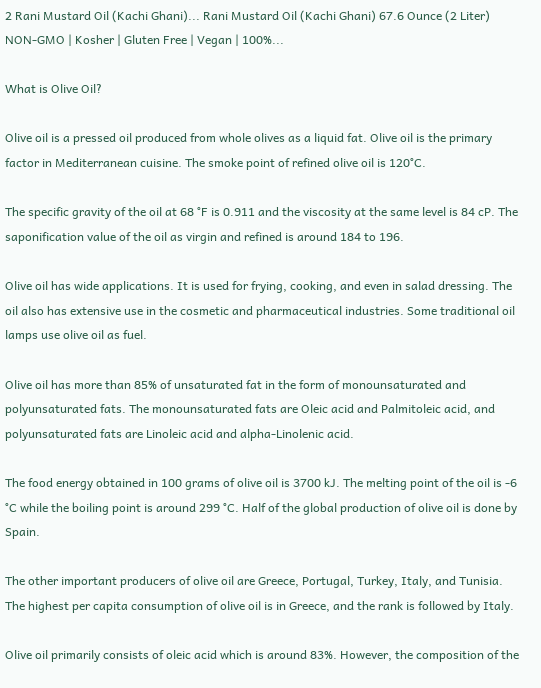2 Rani Mustard Oil (Kachi Ghani)... Rani Mustard Oil (Kachi Ghani) 67.6 Ounce (2 Liter) NON-GMO | Kosher | Gluten Free | Vegan | 100%...

What is Olive Oil?

Olive oil is a pressed oil produced from whole olives as a liquid fat. Olive oil is the primary factor in Mediterranean cuisine. The smoke point of refined olive oil is 120°C.

The specific gravity of the oil at 68 °F is 0.911 and the viscosity at the same level is 84 cP. The saponification value of the oil as virgin and refined is around 184 to 196.

Olive oil has wide applications. It is used for frying, cooking, and even in salad dressing. The oil also has extensive use in the cosmetic and pharmaceutical industries. Some traditional oil lamps use olive oil as fuel.

Olive oil has more than 85% of unsaturated fat in the form of monounsaturated and polyunsaturated fats. The monounsaturated fats are Oleic acid and Palmitoleic acid, and polyunsaturated fats are Linoleic acid and alpha-Linolenic acid.

The food energy obtained in 100 grams of olive oil is 3700 kJ. The melting point of the oil is -6 °C while the boiling point is around 299 °C. Half of the global production of olive oil is done by Spain.

The other important producers of olive oil are Greece, Portugal, Turkey, Italy, and Tunisia. The highest per capita consumption of olive oil is in Greece, and the rank is followed by Italy.

Olive oil primarily consists of oleic acid which is around 83%. However, the composition of the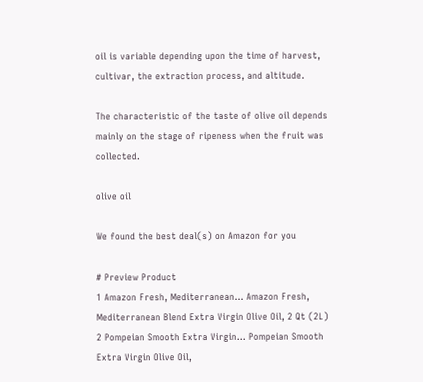oil is variable depending upon the time of harvest, cultivar, the extraction process, and altitude.

The characteristic of the taste of olive oil depends mainly on the stage of ripeness when the fruit was collected.

olive oil

We found the best deal(s) on Amazon for you

# Preview Product
1 Amazon Fresh, Mediterranean... Amazon Fresh, Mediterranean Blend Extra Virgin Olive Oil, 2 Qt (2L)
2 Pompeian Smooth Extra Virgin... Pompeian Smooth Extra Virgin Olive Oil,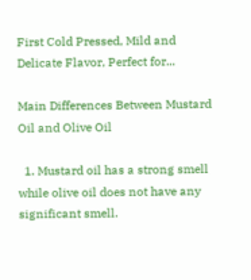First Cold Pressed, Mild and Delicate Flavor, Perfect for...

Main Differences Between Mustard Oil and Olive Oil

  1. Mustard oil has a strong smell while olive oil does not have any significant smell.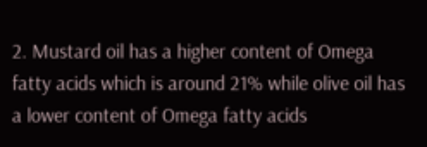2. Mustard oil has a higher content of Omega fatty acids which is around 21% while olive oil has a lower content of Omega fatty acids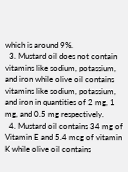which is around 9%.
  3. Mustard oil does not contain vitamins like sodium, potassium, and iron while olive oil contains vitamins like sodium, potassium, and iron in quantities of 2 mg, 1 mg, and 0.5 mg respectively.
  4. Mustard oil contains 34 mg of Vitamin E and 5.4 mcg of vitamin K while olive oil contains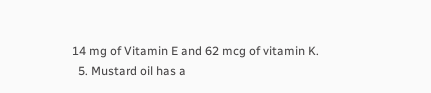14 mg of Vitamin E and 62 mcg of vitamin K.
  5. Mustard oil has a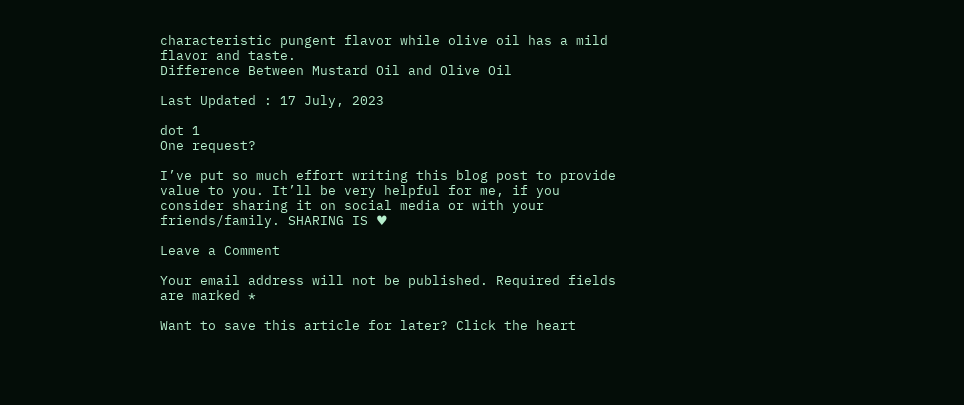characteristic pungent flavor while olive oil has a mild flavor and taste.
Difference Between Mustard Oil and Olive Oil

Last Updated : 17 July, 2023

dot 1
One request?

I’ve put so much effort writing this blog post to provide value to you. It’ll be very helpful for me, if you consider sharing it on social media or with your friends/family. SHARING IS ♥

Leave a Comment

Your email address will not be published. Required fields are marked *

Want to save this article for later? Click the heart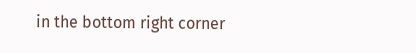in the bottom right corner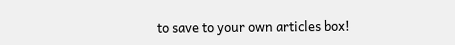to save to your own articles box!